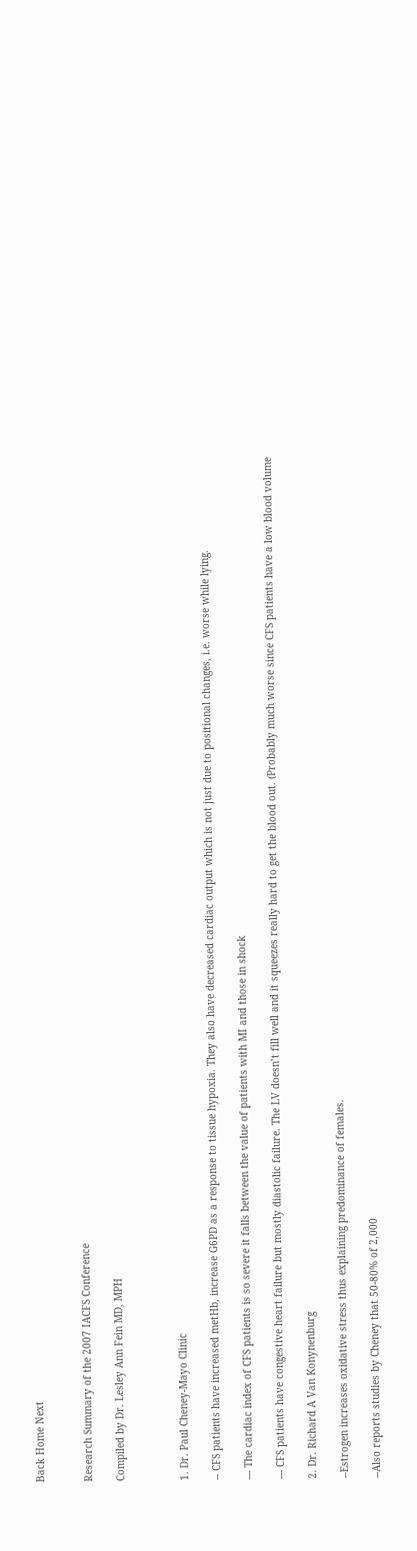Back Home Next


Research Summary of the 2007 IACFS Conference

Compiled by Dr. Lesley Ann Fein MD, MPH



1. Dr. Paul Cheney-Mayo Clinic

-- CFS patients have increased metHb, increase G6PD as a response to tissue hypoxia. They also have decreased cardiac output which is not just due to positional changes, i.e. worse while lying.

--- The cardiac index of CFS patients is so severe it falls between the value of patients with MI and those in shock

--- CFS patients have congestive heart failure but mostly diastolic failure. The LV doesn’t fill well and it squeezes really hard to get the blood out. (Probably much worse since CFS patients have a low blood volume

2. Dr. Richard A Van Konynenburg

--Estrogen increases oxidative stress thus explaining predominance of females.

--Also reports studies by Cheney that 50-80% of 2,000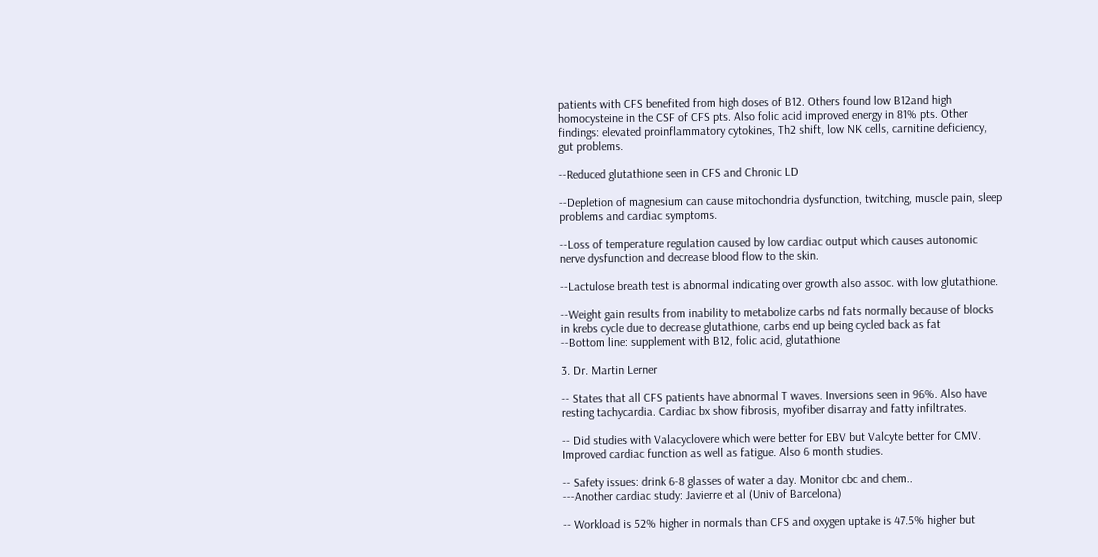patients with CFS benefited from high doses of B12. Others found low B12and high homocysteine in the CSF of CFS pts. Also folic acid improved energy in 81% pts. Other findings: elevated proinflammatory cytokines, Th2 shift, low NK cells, carnitine deficiency, gut problems.

--Reduced glutathione seen in CFS and Chronic LD

--Depletion of magnesium can cause mitochondria dysfunction, twitching, muscle pain, sleep problems and cardiac symptoms.

--Loss of temperature regulation caused by low cardiac output which causes autonomic nerve dysfunction and decrease blood flow to the skin.

--Lactulose breath test is abnormal indicating over growth also assoc. with low glutathione.

--Weight gain results from inability to metabolize carbs nd fats normally because of blocks in krebs cycle due to decrease glutathione, carbs end up being cycled back as fat
--Bottom line: supplement with B12, folic acid, glutathione

3. Dr. Martin Lerner

-- States that all CFS patients have abnormal T waves. Inversions seen in 96%. Also have resting tachycardia. Cardiac bx show fibrosis, myofiber disarray and fatty infiltrates.

-- Did studies with Valacyclovere which were better for EBV but Valcyte better for CMV. Improved cardiac function as well as fatigue. Also 6 month studies.

-- Safety issues: drink 6-8 glasses of water a day. Monitor cbc and chem..
---Another cardiac study: Javierre et al (Univ of Barcelona)

-- Workload is 52% higher in normals than CFS and oxygen uptake is 47.5% higher but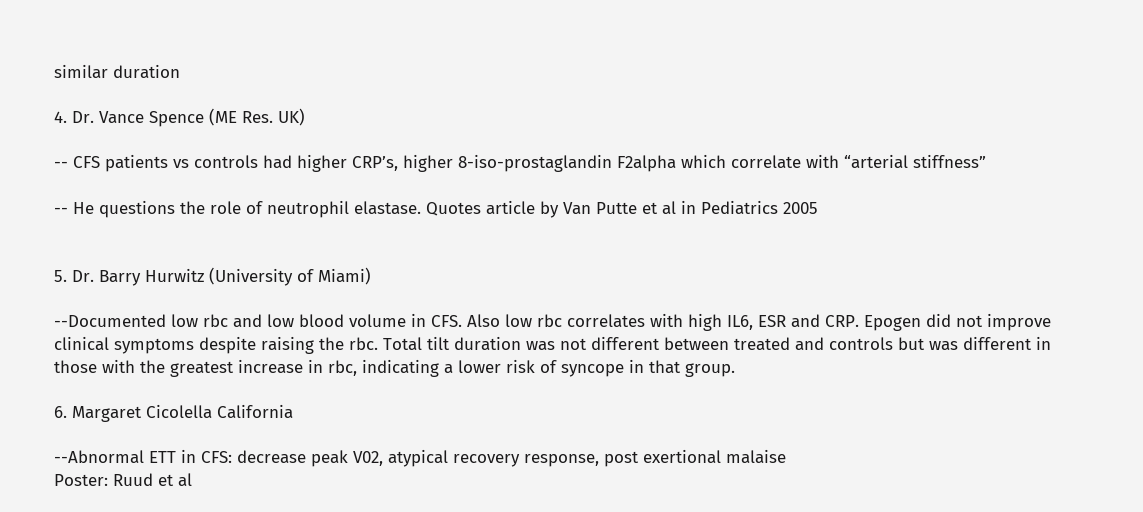similar duration

4. Dr. Vance Spence (ME Res. UK)

-- CFS patients vs controls had higher CRP’s, higher 8-iso-prostaglandin F2alpha which correlate with “arterial stiffness”

-- He questions the role of neutrophil elastase. Quotes article by Van Putte et al in Pediatrics 2005


5. Dr. Barry Hurwitz (University of Miami)

--Documented low rbc and low blood volume in CFS. Also low rbc correlates with high IL6, ESR and CRP. Epogen did not improve clinical symptoms despite raising the rbc. Total tilt duration was not different between treated and controls but was different in those with the greatest increase in rbc, indicating a lower risk of syncope in that group.

6. Margaret Cicolella California

--Abnormal ETT in CFS: decrease peak V02, atypical recovery response, post exertional malaise
Poster: Ruud et al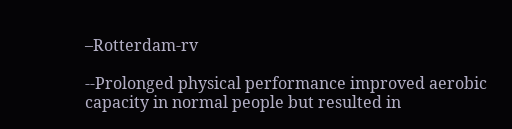–Rotterdam-rv

--Prolonged physical performance improved aerobic capacity in normal people but resulted in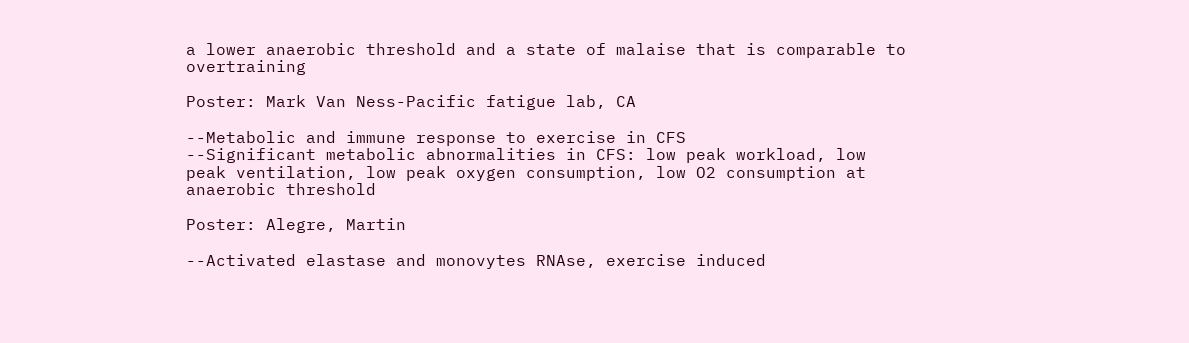a lower anaerobic threshold and a state of malaise that is comparable to overtraining

Poster: Mark Van Ness-Pacific fatigue lab, CA

--Metabolic and immune response to exercise in CFS
--Significant metabolic abnormalities in CFS: low peak workload, low peak ventilation, low peak oxygen consumption, low O2 consumption at anaerobic threshold

Poster: Alegre, Martin

--Activated elastase and monovytes RNAse, exercise induced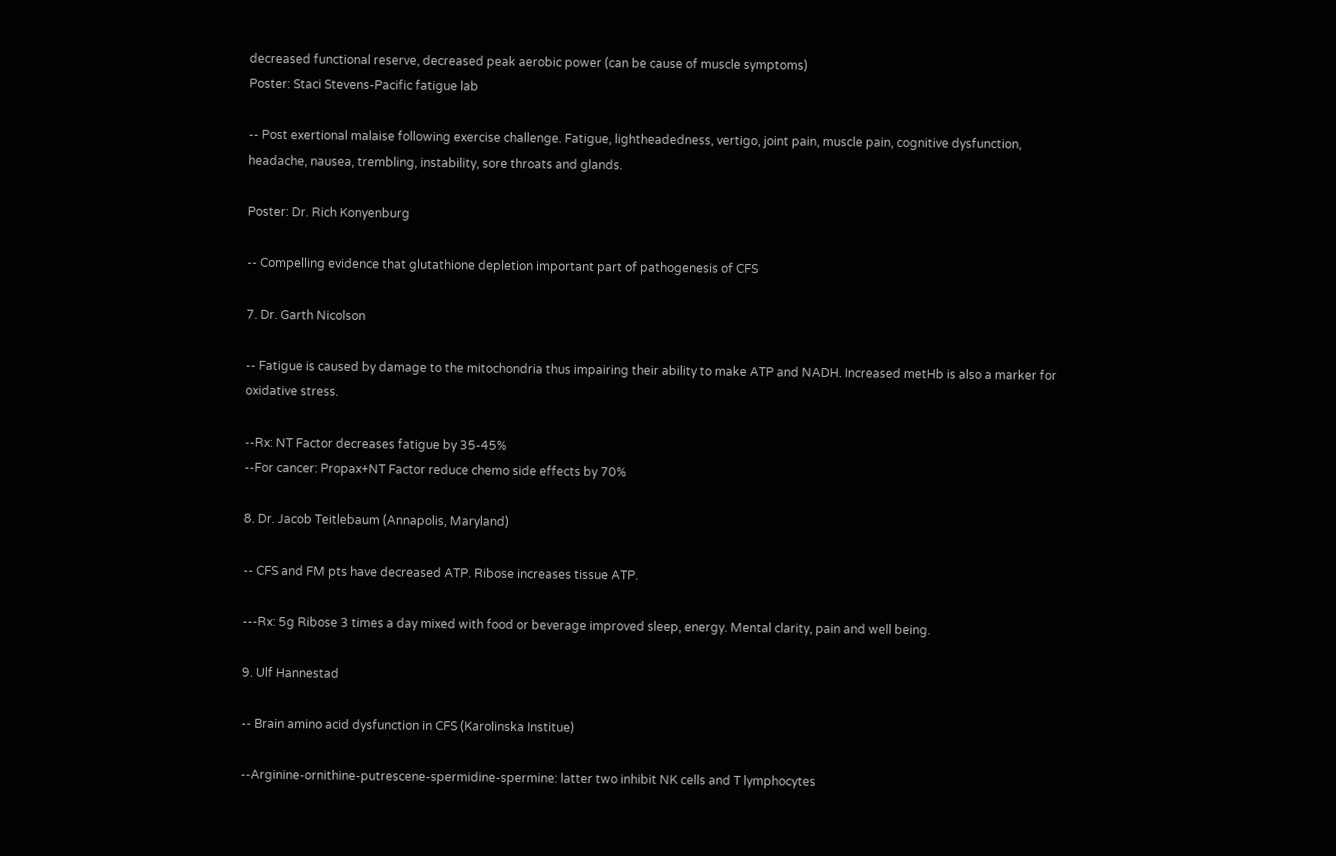decreased functional reserve, decreased peak aerobic power (can be cause of muscle symptoms)
Poster: Staci Stevens-Pacific fatigue lab

-- Post exertional malaise following exercise challenge. Fatigue, lightheadedness, vertigo, joint pain, muscle pain, cognitive dysfunction, headache, nausea, trembling, instability, sore throats and glands.

Poster: Dr. Rich Konyenburg

-- Compelling evidence that glutathione depletion important part of pathogenesis of CFS

7. Dr. Garth Nicolson

-- Fatigue is caused by damage to the mitochondria thus impairing their ability to make ATP and NADH. Increased metHb is also a marker for oxidative stress.

--Rx: NT Factor decreases fatigue by 35-45%
--For cancer: Propax+NT Factor reduce chemo side effects by 70%

8. Dr. Jacob Teitlebaum (Annapolis, Maryland)

-- CFS and FM pts have decreased ATP. Ribose increases tissue ATP.

---Rx: 5g Ribose 3 times a day mixed with food or beverage improved sleep, energy. Mental clarity, pain and well being.

9. Ulf Hannestad

-- Brain amino acid dysfunction in CFS (Karolinska Institue)

--Arginine-ornithine-putrescene-spermidine-spermine: latter two inhibit NK cells and T lymphocytes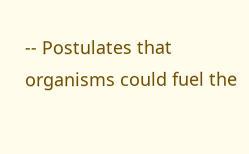-- Postulates that organisms could fuel the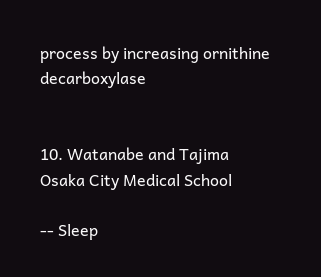process by increasing ornithine decarboxylase


10. Watanabe and Tajima Osaka City Medical School

-- Sleep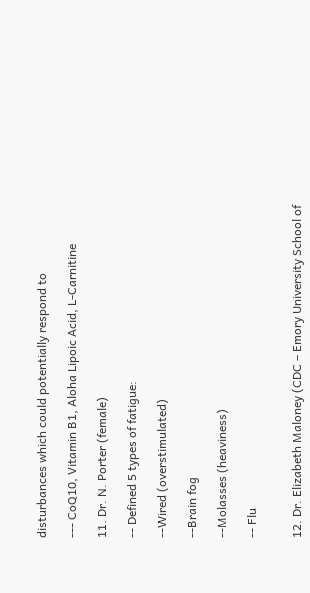disturbances which could potentially respond to

--- CoQ10, Vitamin B1, Aloha Lipoic Acid, L-Carnitine

11. Dr. N. Porter (female)

-- Defined 5 types of fatigue:

--Wired (overstimulated)

--Brain fog

--Molasses (heaviness)

-- Flu


12. Dr. Elizabeth Maloney (CDC – Emory University School of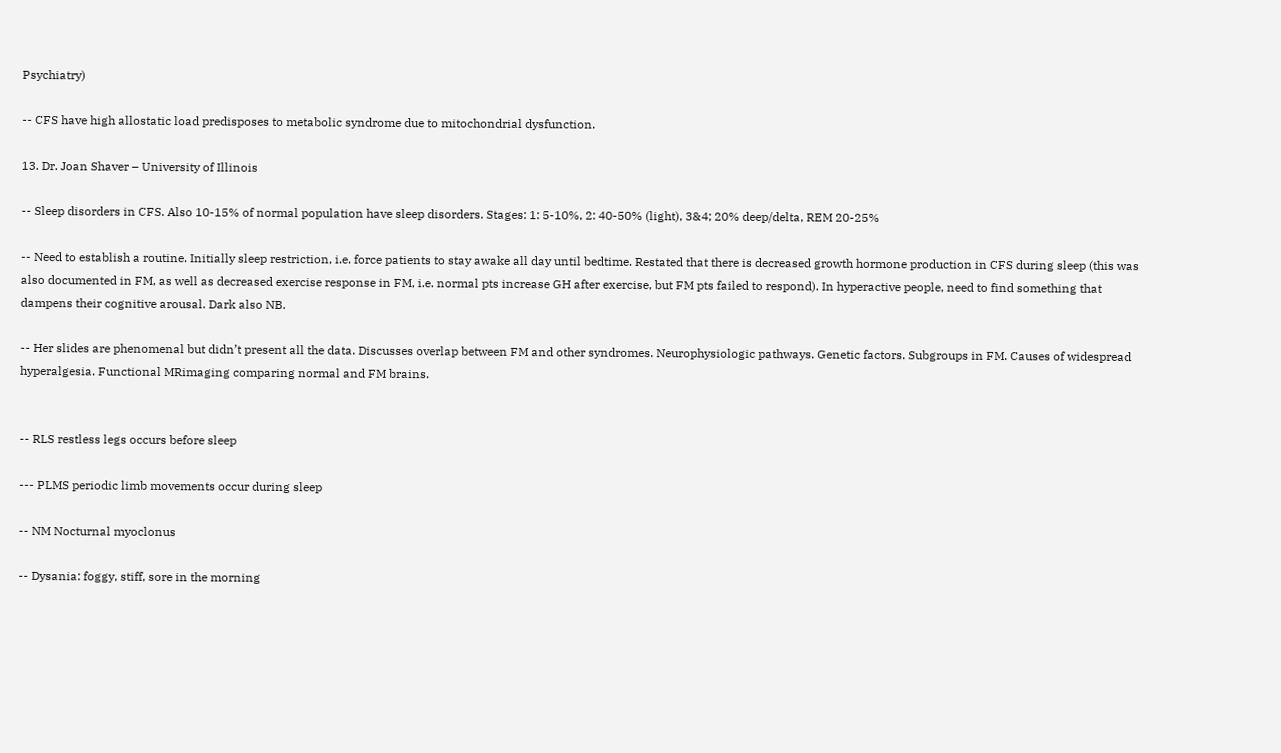Psychiatry)

-- CFS have high allostatic load predisposes to metabolic syndrome due to mitochondrial dysfunction.

13. Dr. Joan Shaver – University of Illinois

-- Sleep disorders in CFS. Also 10-15% of normal population have sleep disorders. Stages: 1: 5-10%, 2: 40-50% (light), 3&4; 20% deep/delta, REM 20-25%

-- Need to establish a routine. Initially sleep restriction, i.e. force patients to stay awake all day until bedtime. Restated that there is decreased growth hormone production in CFS during sleep (this was also documented in FM, as well as decreased exercise response in FM, i.e. normal pts increase GH after exercise, but FM pts failed to respond). In hyperactive people, need to find something that dampens their cognitive arousal. Dark also NB.

-- Her slides are phenomenal but didn’t present all the data. Discusses overlap between FM and other syndromes. Neurophysiologic pathways. Genetic factors. Subgroups in FM. Causes of widespread hyperalgesia. Functional MRimaging comparing normal and FM brains.


-- RLS restless legs occurs before sleep

--- PLMS periodic limb movements occur during sleep

-- NM Nocturnal myoclonus

-- Dysania: foggy, stiff, sore in the morning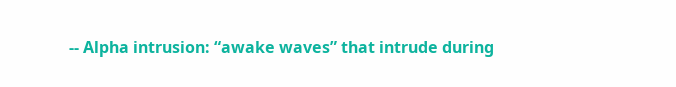-- Alpha intrusion: “awake waves” that intrude during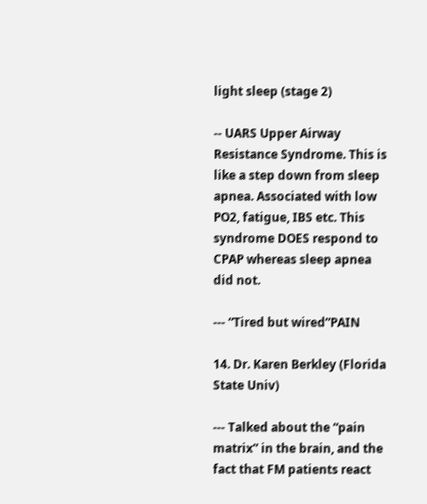light sleep (stage 2)

-- UARS Upper Airway Resistance Syndrome. This is like a step down from sleep apnea. Associated with low PO2, fatigue, IBS etc. This syndrome DOES respond to CPAP whereas sleep apnea did not.

--- “Tired but wired”PAIN

14. Dr. Karen Berkley (Florida State Univ)

--- Talked about the “pain matrix” in the brain, and the fact that FM patients react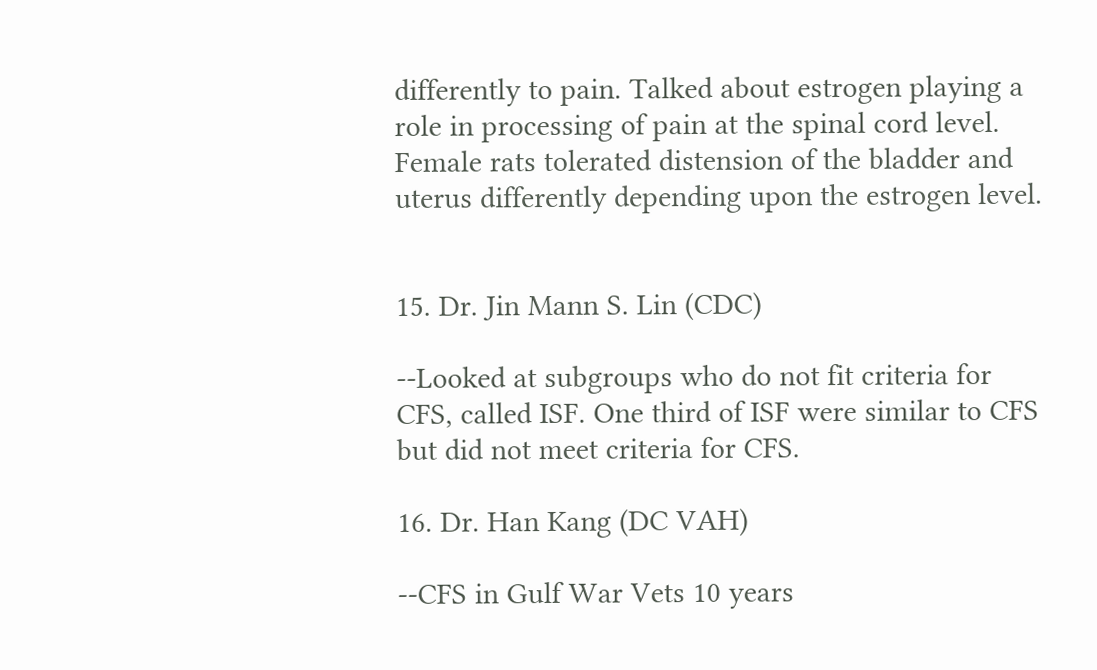differently to pain. Talked about estrogen playing a role in processing of pain at the spinal cord level. Female rats tolerated distension of the bladder and uterus differently depending upon the estrogen level.


15. Dr. Jin Mann S. Lin (CDC)

--Looked at subgroups who do not fit criteria for CFS, called ISF. One third of ISF were similar to CFS but did not meet criteria for CFS.

16. Dr. Han Kang (DC VAH)

--CFS in Gulf War Vets 10 years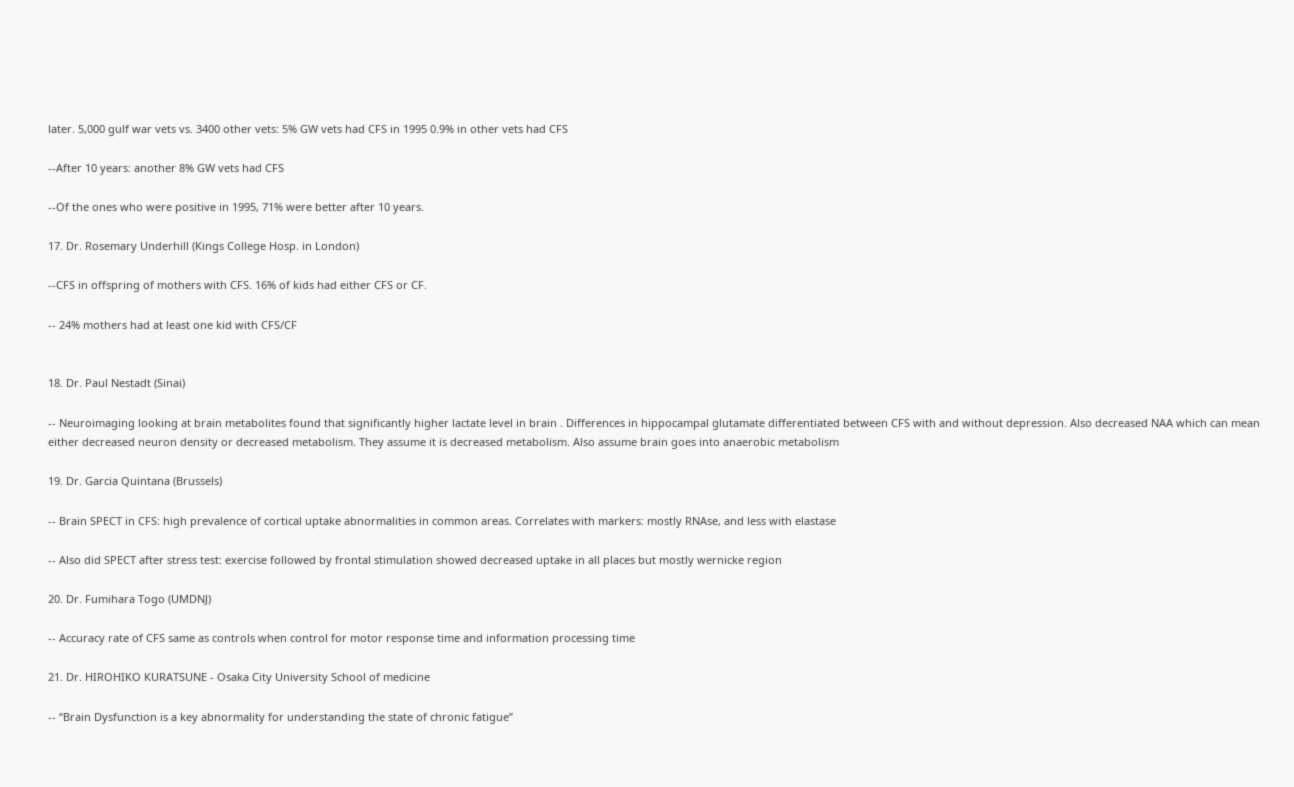later. 5,000 gulf war vets vs. 3400 other vets: 5% GW vets had CFS in 1995 0.9% in other vets had CFS

--After 10 years: another 8% GW vets had CFS

--Of the ones who were positive in 1995, 71% were better after 10 years.

17. Dr. Rosemary Underhill (Kings College Hosp. in London)

--CFS in offspring of mothers with CFS. 16% of kids had either CFS or CF.

-- 24% mothers had at least one kid with CFS/CF


18. Dr. Paul Nestadt (Sinai)

-- Neuroimaging looking at brain metabolites found that significantly higher lactate level in brain . Differences in hippocampal glutamate differentiated between CFS with and without depression. Also decreased NAA which can mean either decreased neuron density or decreased metabolism. They assume it is decreased metabolism. Also assume brain goes into anaerobic metabolism

19. Dr. Garcia Quintana (Brussels)

-- Brain SPECT in CFS: high prevalence of cortical uptake abnormalities in common areas. Correlates with markers: mostly RNAse, and less with elastase

-- Also did SPECT after stress test: exercise followed by frontal stimulation showed decreased uptake in all places but mostly wernicke region

20. Dr. Fumihara Togo (UMDNJ)

-- Accuracy rate of CFS same as controls when control for motor response time and information processing time

21. Dr. HIROHIKO KURATSUNE - Osaka City University School of medicine

-- “Brain Dysfunction is a key abnormality for understanding the state of chronic fatigue”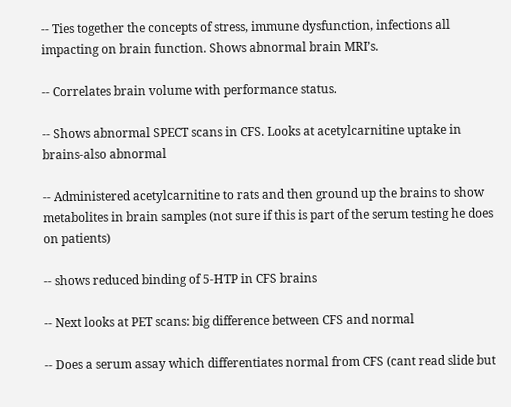-- Ties together the concepts of stress, immune dysfunction, infections all impacting on brain function. Shows abnormal brain MRI’s.

-- Correlates brain volume with performance status.

-- Shows abnormal SPECT scans in CFS. Looks at acetylcarnitine uptake in brains-also abnormal

-- Administered acetylcarnitine to rats and then ground up the brains to show metabolites in brain samples (not sure if this is part of the serum testing he does on patients)

-- shows reduced binding of 5-HTP in CFS brains

-- Next looks at PET scans: big difference between CFS and normal

-- Does a serum assay which differentiates normal from CFS (cant read slide but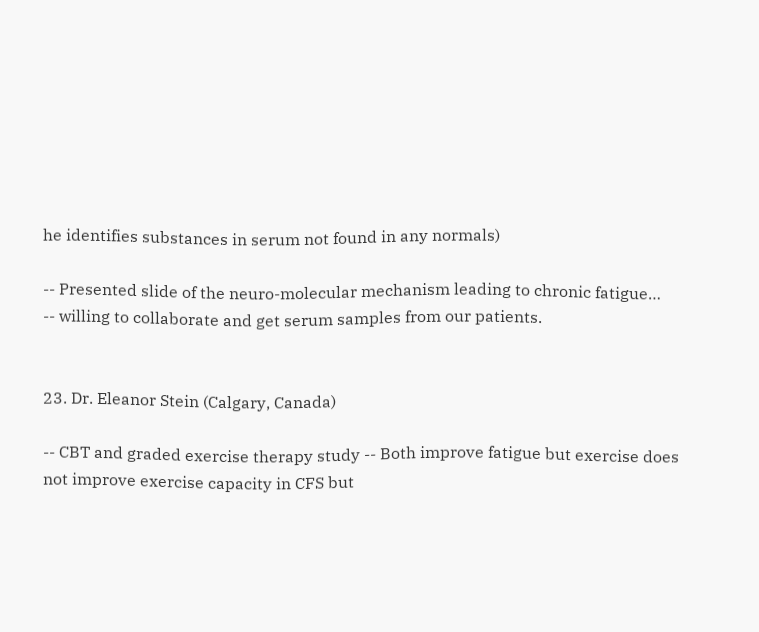he identifies substances in serum not found in any normals)

-- Presented slide of the neuro-molecular mechanism leading to chronic fatigue…
-- willing to collaborate and get serum samples from our patients.


23. Dr. Eleanor Stein (Calgary, Canada)

-- CBT and graded exercise therapy study -- Both improve fatigue but exercise does not improve exercise capacity in CFS but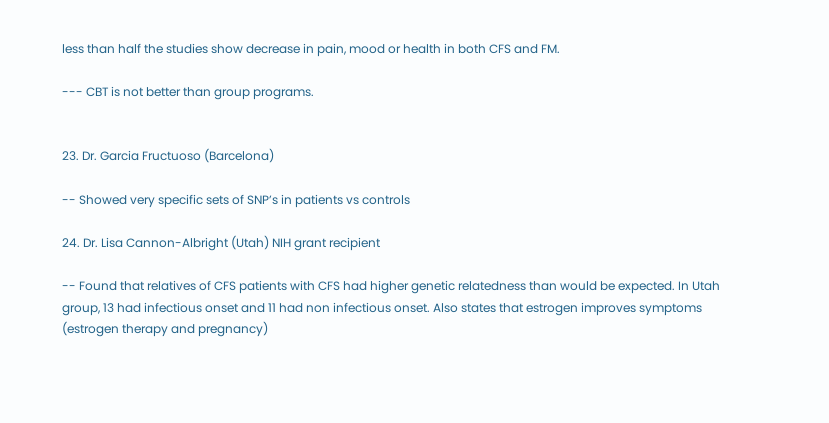less than half the studies show decrease in pain, mood or health in both CFS and FM.

--- CBT is not better than group programs.


23. Dr. Garcia Fructuoso (Barcelona)

-- Showed very specific sets of SNP’s in patients vs controls

24. Dr. Lisa Cannon-Albright (Utah) NIH grant recipient

-- Found that relatives of CFS patients with CFS had higher genetic relatedness than would be expected. In Utah group, 13 had infectious onset and 11 had non infectious onset. Also states that estrogen improves symptoms (estrogen therapy and pregnancy)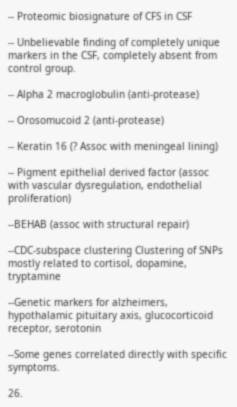-- Proteomic biosignature of CFS in CSF

-- Unbelievable finding of completely unique markers in the CSF, completely absent from control group.

-- Alpha 2 macroglobulin (anti-protease)

-- Orosomucoid 2 (anti-protease)

-- Keratin 16 (? Assoc with meningeal lining)

-- Pigment epithelial derived factor (assoc with vascular dysregulation, endothelial proliferation)

--BEHAB (assoc with structural repair)

--CDC-subspace clustering Clustering of SNPs mostly related to cortisol, dopamine, tryptamine

--Genetic markers for alzheimers, hypothalamic pituitary axis, glucocorticoid receptor, serotonin

--Some genes correlated directly with specific symptoms.

26.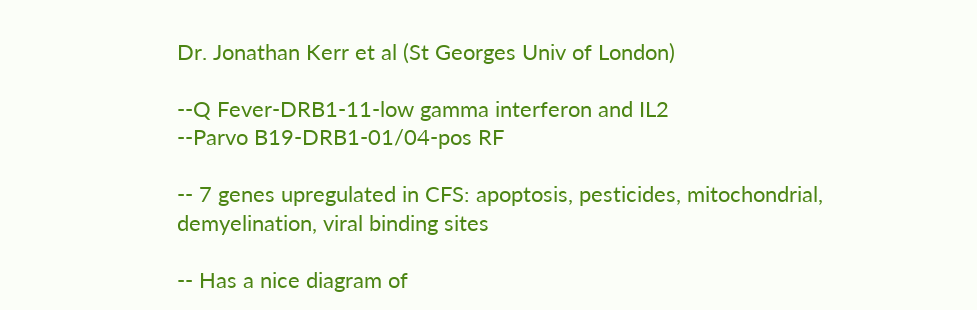Dr. Jonathan Kerr et al (St Georges Univ of London)

--Q Fever-DRB1-11-low gamma interferon and IL2
--Parvo B19-DRB1-01/04-pos RF

-- 7 genes upregulated in CFS: apoptosis, pesticides, mitochondrial, demyelination, viral binding sites

-- Has a nice diagram of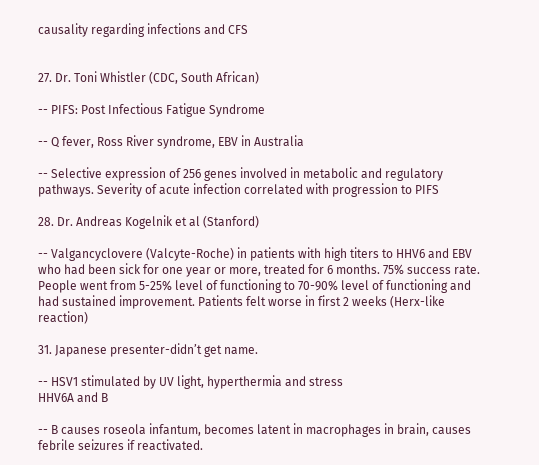causality regarding infections and CFS


27. Dr. Toni Whistler (CDC, South African)

-- PIFS: Post Infectious Fatigue Syndrome

-- Q fever, Ross River syndrome, EBV in Australia

-- Selective expression of 256 genes involved in metabolic and regulatory pathways. Severity of acute infection correlated with progression to PIFS

28. Dr. Andreas Kogelnik et al (Stanford)

-- Valgancyclovere (Valcyte-Roche) in patients with high titers to HHV6 and EBV who had been sick for one year or more, treated for 6 months. 75% success rate. People went from 5-25% level of functioning to 70-90% level of functioning and had sustained improvement. Patients felt worse in first 2 weeks (Herx-like reaction)

31. Japanese presenter-didn’t get name.

-- HSV1 stimulated by UV light, hyperthermia and stress
HHV6A and B

-- B causes roseola infantum, becomes latent in macrophages in brain, causes febrile seizures if reactivated.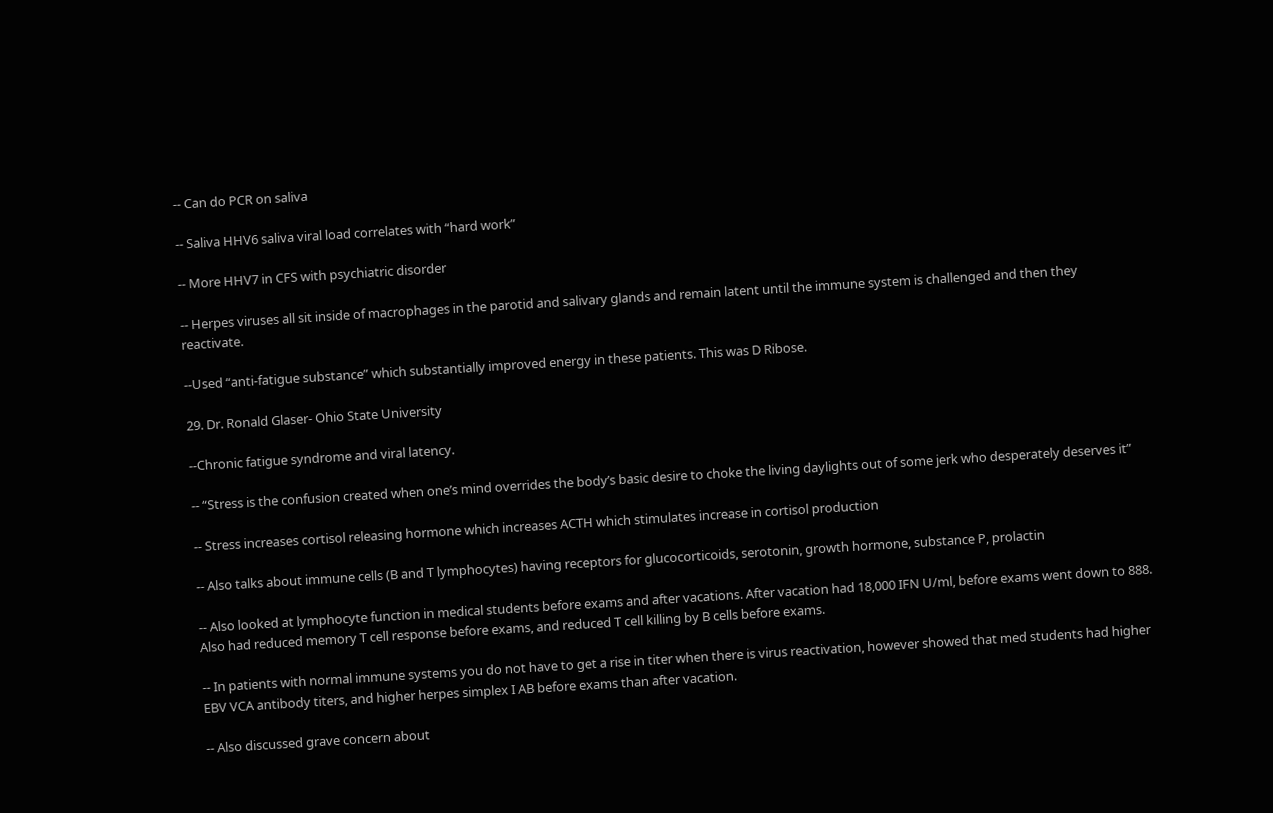-- Can do PCR on saliva

-- Saliva HHV6 saliva viral load correlates with “hard work”

-- More HHV7 in CFS with psychiatric disorder

-- Herpes viruses all sit inside of macrophages in the parotid and salivary glands and remain latent until the immune system is challenged and then they reactivate.

--Used “anti-fatigue substance” which substantially improved energy in these patients. This was D Ribose.

29. Dr. Ronald Glaser- Ohio State University

--Chronic fatigue syndrome and viral latency.

-- “Stress is the confusion created when one’s mind overrides the body’s basic desire to choke the living daylights out of some jerk who desperately deserves it”

-- Stress increases cortisol releasing hormone which increases ACTH which stimulates increase in cortisol production

-- Also talks about immune cells (B and T lymphocytes) having receptors for glucocorticoids, serotonin, growth hormone, substance P, prolactin

-- Also looked at lymphocyte function in medical students before exams and after vacations. After vacation had 18,000 IFN U/ml, before exams went down to 888. Also had reduced memory T cell response before exams, and reduced T cell killing by B cells before exams.

-- In patients with normal immune systems you do not have to get a rise in titer when there is virus reactivation, however showed that med students had higher EBV VCA antibody titers, and higher herpes simplex I AB before exams than after vacation.

-- Also discussed grave concern about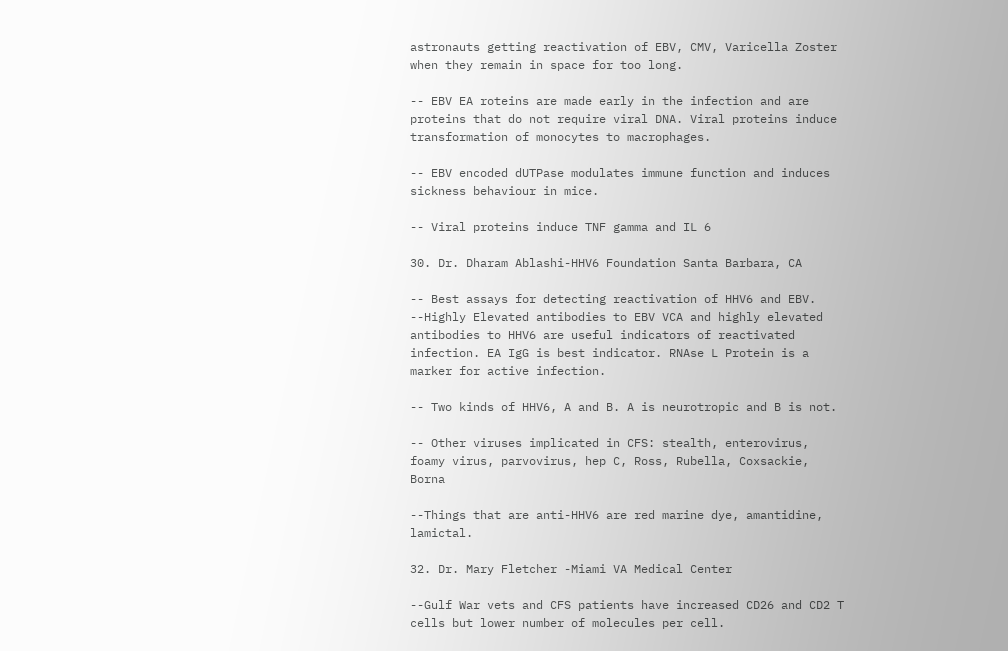astronauts getting reactivation of EBV, CMV, Varicella Zoster when they remain in space for too long.

-- EBV EA roteins are made early in the infection and are proteins that do not require viral DNA. Viral proteins induce transformation of monocytes to macrophages.

-- EBV encoded dUTPase modulates immune function and induces sickness behaviour in mice.

-- Viral proteins induce TNF gamma and IL 6

30. Dr. Dharam Ablashi-HHV6 Foundation Santa Barbara, CA

-- Best assays for detecting reactivation of HHV6 and EBV.
--Highly Elevated antibodies to EBV VCA and highly elevated antibodies to HHV6 are useful indicators of reactivated infection. EA IgG is best indicator. RNAse L Protein is a marker for active infection.

-- Two kinds of HHV6, A and B. A is neurotropic and B is not.

-- Other viruses implicated in CFS: stealth, enterovirus, foamy virus, parvovirus, hep C, Ross, Rubella, Coxsackie, Borna

--Things that are anti-HHV6 are red marine dye, amantidine, lamictal.

32. Dr. Mary Fletcher -Miami VA Medical Center

--Gulf War vets and CFS patients have increased CD26 and CD2 T cells but lower number of molecules per cell.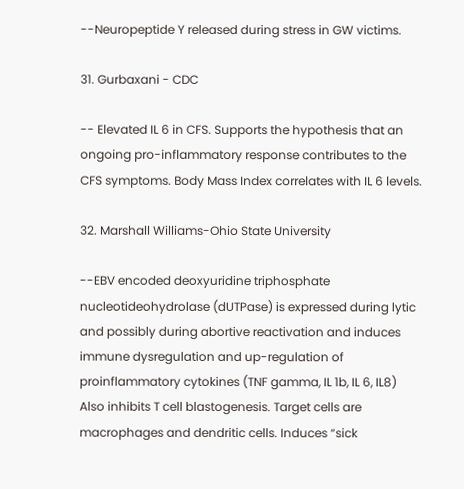--Neuropeptide Y released during stress in GW victims.

31. Gurbaxani - CDC

-- Elevated IL 6 in CFS. Supports the hypothesis that an ongoing pro-inflammatory response contributes to the CFS symptoms. Body Mass Index correlates with IL 6 levels.

32. Marshall Williams-Ohio State University

--EBV encoded deoxyuridine triphosphate nucleotideohydrolase (dUTPase) is expressed during lytic and possibly during abortive reactivation and induces immune dysregulation and up-regulation of proinflammatory cytokines (TNF gamma, IL 1b, IL 6, IL8) Also inhibits T cell blastogenesis. Target cells are macrophages and dendritic cells. Induces “sick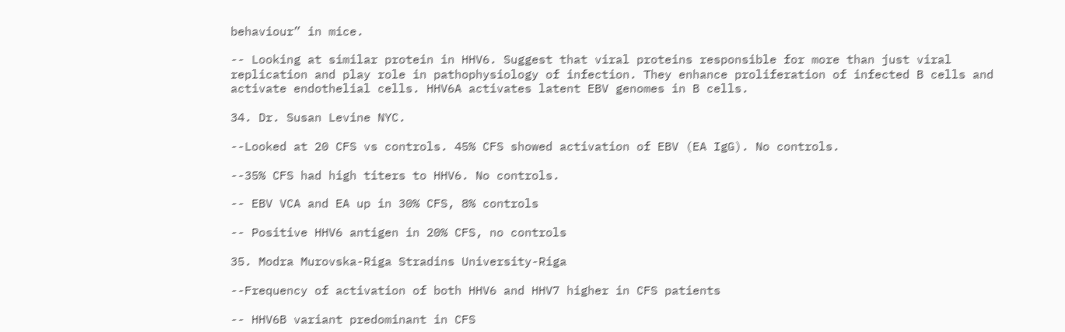behaviour” in mice.

-- Looking at similar protein in HHV6. Suggest that viral proteins responsible for more than just viral replication and play role in pathophysiology of infection. They enhance proliferation of infected B cells and activate endothelial cells. HHV6A activates latent EBV genomes in B cells.

34. Dr. Susan Levine NYC.

--Looked at 20 CFS vs controls. 45% CFS showed activation of EBV (EA IgG). No controls.

--35% CFS had high titers to HHV6. No controls.

-- EBV VCA and EA up in 30% CFS, 8% controls

-- Positive HHV6 antigen in 20% CFS, no controls

35. Modra Murovska-Riga Stradins University-Riga

--Frequency of activation of both HHV6 and HHV7 higher in CFS patients

-- HHV6B variant predominant in CFS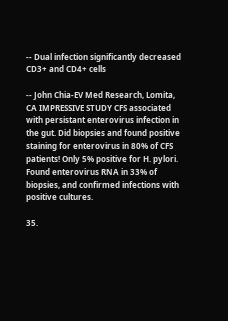-- Dual infection significantly decreased CD3+ and CD4+ cells

-- John Chia-EV Med Research, Lomita, CA IMPRESSIVE STUDY CFS associated with persistant enterovirus infection in the gut. Did biopsies and found positive staining for enterovirus in 80% of CFS patients! Only 5% positive for H. pylori. Found enterovirus RNA in 33% of biopsies, and confirmed infections with positive cultures.

35.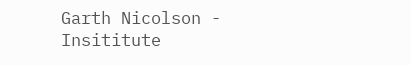Garth Nicolson - Insititute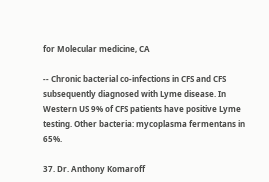for Molecular medicine, CA

-- Chronic bacterial co-infections in CFS and CFS subsequently diagnosed with Lyme disease. In Western US 9% of CFS patients have positive Lyme testing. Other bacteria: mycoplasma fermentans in 65%.

37. Dr. Anthony Komaroff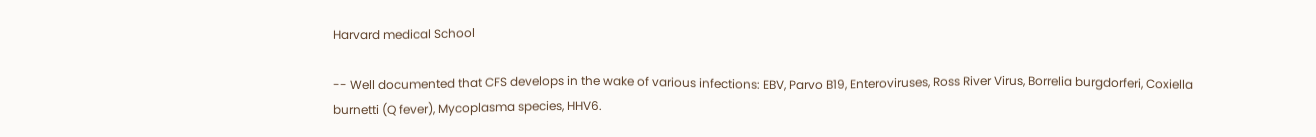Harvard medical School

-- Well documented that CFS develops in the wake of various infections: EBV, Parvo B19, Enteroviruses, Ross River Virus, Borrelia burgdorferi, Coxiella burnetti (Q fever), Mycoplasma species, HHV6.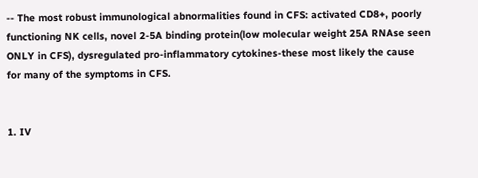-- The most robust immunological abnormalities found in CFS: activated CD8+, poorly functioning NK cells, novel 2-5A binding protein(low molecular weight 25A RNAse seen ONLY in CFS), dysregulated pro-inflammatory cytokines-these most likely the cause for many of the symptoms in CFS.


1. IV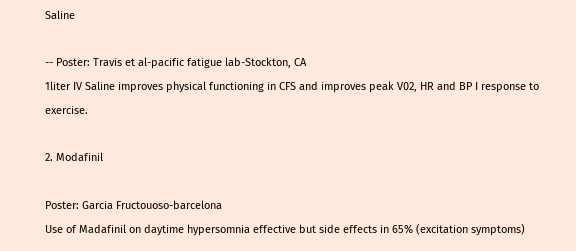Saline

-- Poster: Travis et al-pacific fatigue lab-Stockton, CA
1liter IV Saline improves physical functioning in CFS and improves peak V02, HR and BP I response to exercise.

2. Modafinil

Poster: Garcia Fructouoso-barcelona
Use of Madafinil on daytime hypersomnia effective but side effects in 65% (excitation symptoms)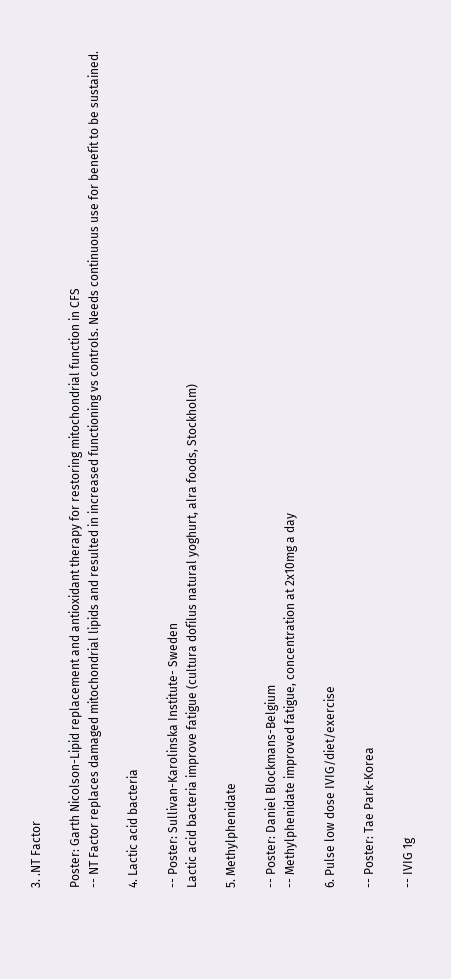3. .NT Factor

Poster: Garth Nicolson-Lipid replacement and antioxidant therapy for restoring mitochondrial function in CFS
-- NT Factor replaces damaged mitochondrial lipids and resulted in increased functioning vs controls. Needs continuous use for benefit to be sustained.

4. Lactic acid bacteria

-- Poster: Sullivan-Karolinska Institute- Sweden
Lactic acid bacteria improve fatigue (cultura dofilus natural yoghurt, alra foods, Stockholm)

5. Methylphenidate

-- Poster: Daniel Blockmans-Belgium
-- Methylphenidate improved fatigue, concentration at 2x10mg a day

6. Pulse low dose IVIG/diet/exercise

-- Poster: Tae Park-Korea

-- IVIG 1g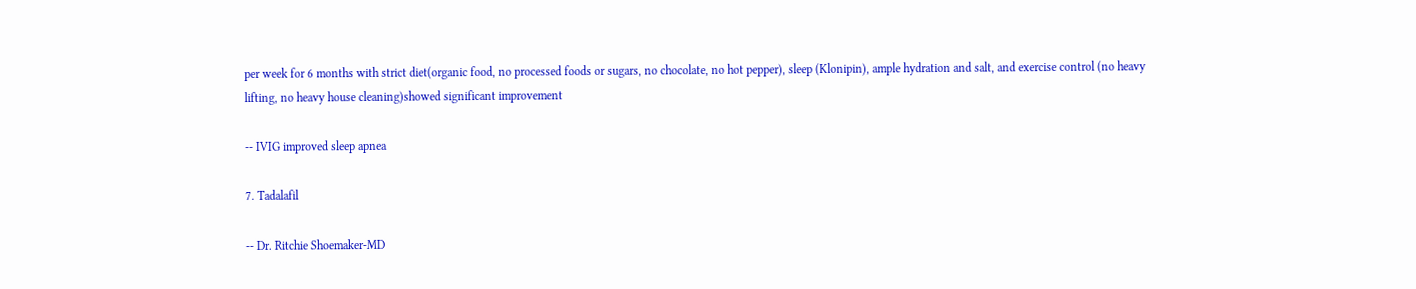per week for 6 months with strict diet(organic food, no processed foods or sugars, no chocolate, no hot pepper), sleep (Klonipin), ample hydration and salt, and exercise control (no heavy lifting, no heavy house cleaning)showed significant improvement

-- IVIG improved sleep apnea

7. Tadalafil

-- Dr. Ritchie Shoemaker-MD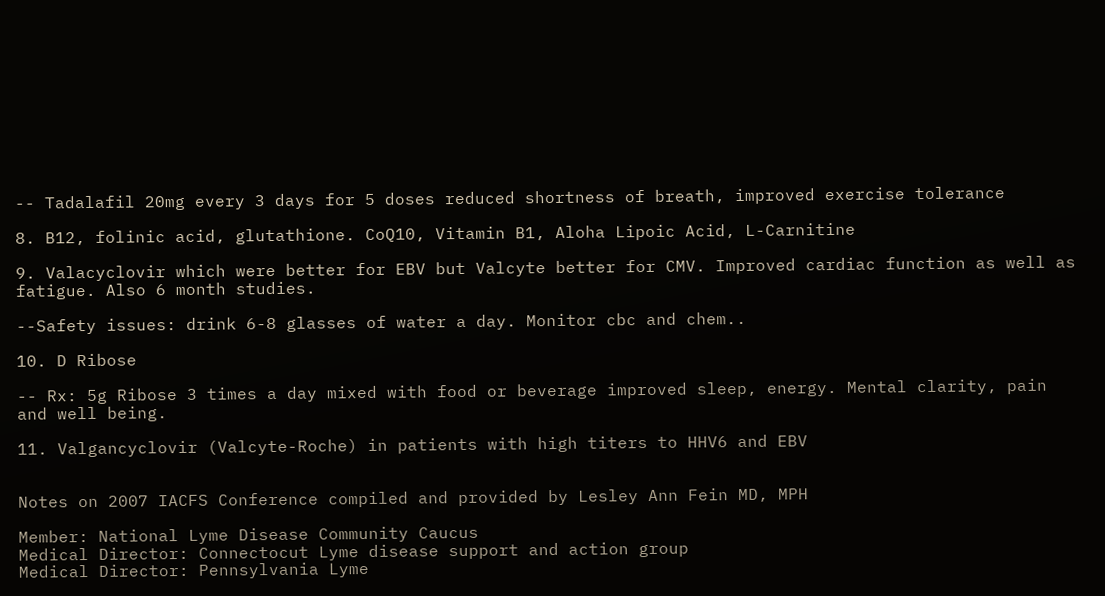-- Tadalafil 20mg every 3 days for 5 doses reduced shortness of breath, improved exercise tolerance

8. B12, folinic acid, glutathione. CoQ10, Vitamin B1, Aloha Lipoic Acid, L-Carnitine

9. Valacyclovir which were better for EBV but Valcyte better for CMV. Improved cardiac function as well as fatigue. Also 6 month studies.

--Safety issues: drink 6-8 glasses of water a day. Monitor cbc and chem..

10. D Ribose

-- Rx: 5g Ribose 3 times a day mixed with food or beverage improved sleep, energy. Mental clarity, pain and well being.

11. Valgancyclovir (Valcyte-Roche) in patients with high titers to HHV6 and EBV


Notes on 2007 IACFS Conference compiled and provided by Lesley Ann Fein MD, MPH

Member: National Lyme Disease Community Caucus
Medical Director: Connectocut Lyme disease support and action group
Medical Director: Pennsylvania Lyme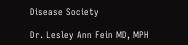Disease Society

Dr. Lesley Ann Fein MD, MPH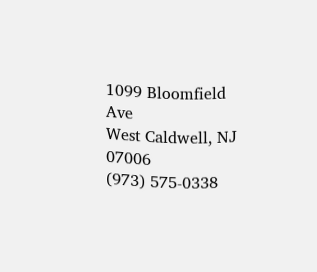1099 Bloomfield Ave
West Caldwell, NJ 07006
(973) 575-0338